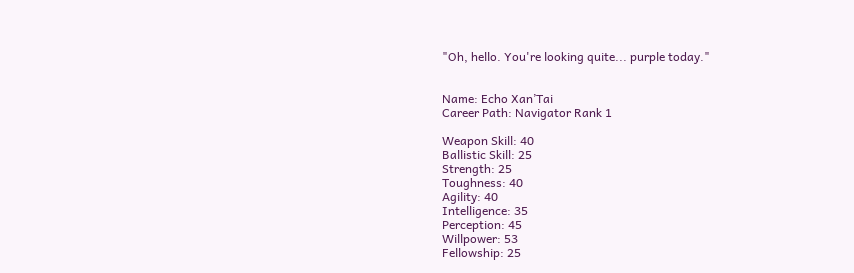"Oh, hello. You're looking quite... purple today."


Name: Echo Xan’Tai
Career Path: Navigator Rank 1

Weapon Skill: 40
Ballistic Skill: 25
Strength: 25
Toughness: 40
Agility: 40
Intelligence: 35
Perception: 45
Willpower: 53
Fellowship: 25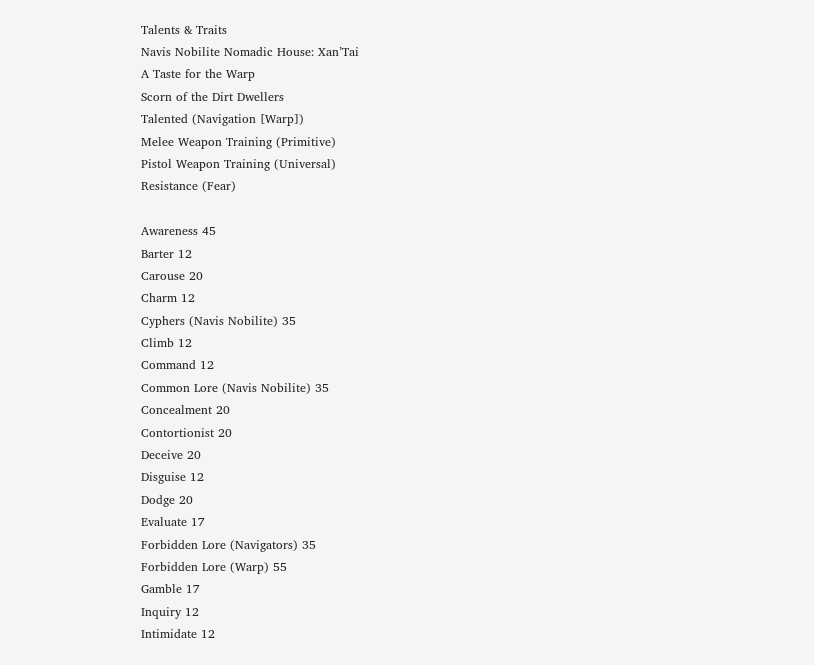Talents & Traits
Navis Nobilite Nomadic House: Xan’Tai
A Taste for the Warp
Scorn of the Dirt Dwellers
Talented (Navigation [Warp])
Melee Weapon Training (Primitive)
Pistol Weapon Training (Universal)
Resistance (Fear)

Awareness 45
Barter 12
Carouse 20
Charm 12
Cyphers (Navis Nobilite) 35
Climb 12
Command 12
Common Lore (Navis Nobilite) 35
Concealment 20
Contortionist 20
Deceive 20
Disguise 12
Dodge 20
Evaluate 17
Forbidden Lore (Navigators) 35
Forbidden Lore (Warp) 55
Gamble 17
Inquiry 12
Intimidate 12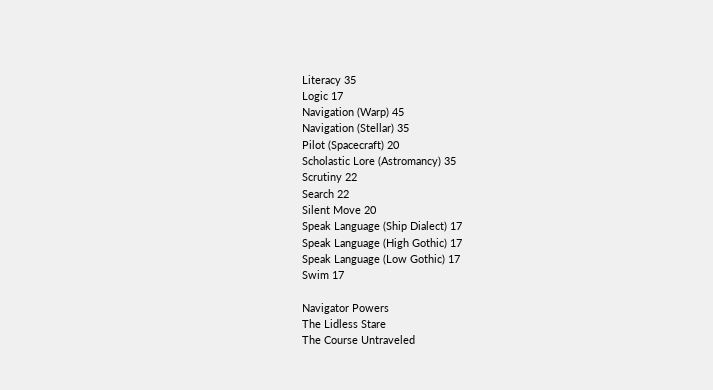Literacy 35
Logic 17
Navigation (Warp) 45
Navigation (Stellar) 35
Pilot (Spacecraft) 20
Scholastic Lore (Astromancy) 35
Scrutiny 22
Search 22
Silent Move 20
Speak Language (Ship Dialect) 17
Speak Language (High Gothic) 17
Speak Language (Low Gothic) 17
Swim 17

Navigator Powers
The Lidless Stare
The Course Untraveled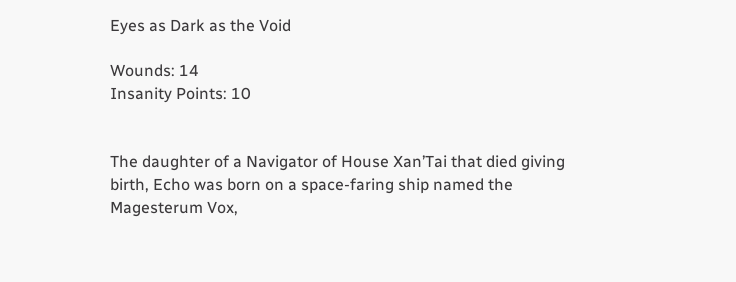Eyes as Dark as the Void

Wounds: 14
Insanity Points: 10


The daughter of a Navigator of House Xan’Tai that died giving birth, Echo was born on a space-faring ship named the Magesterum Vox,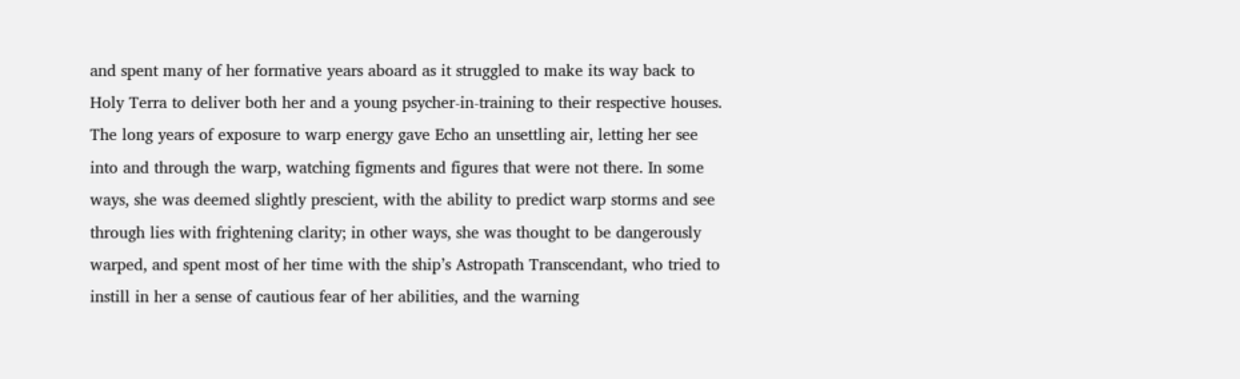and spent many of her formative years aboard as it struggled to make its way back to Holy Terra to deliver both her and a young psycher-in-training to their respective houses. The long years of exposure to warp energy gave Echo an unsettling air, letting her see into and through the warp, watching figments and figures that were not there. In some ways, she was deemed slightly prescient, with the ability to predict warp storms and see through lies with frightening clarity; in other ways, she was thought to be dangerously warped, and spent most of her time with the ship’s Astropath Transcendant, who tried to instill in her a sense of cautious fear of her abilities, and the warning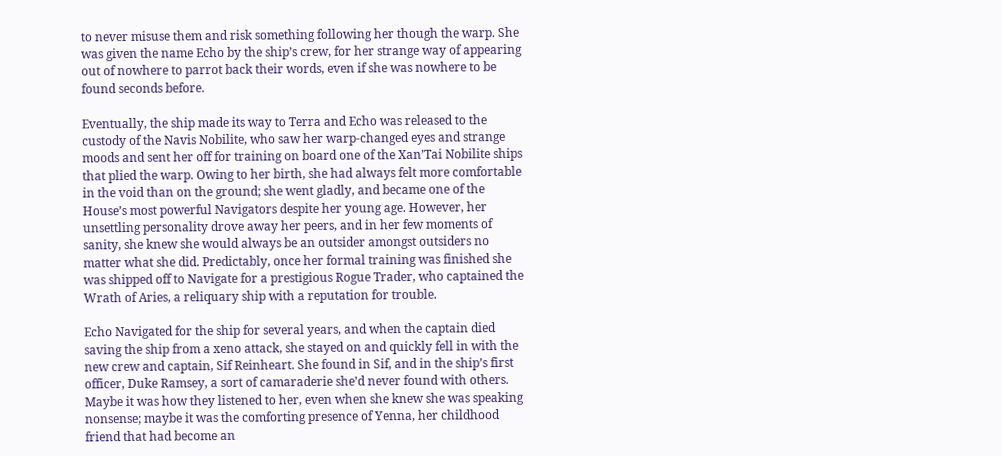to never misuse them and risk something following her though the warp. She was given the name Echo by the ship’s crew, for her strange way of appearing out of nowhere to parrot back their words, even if she was nowhere to be found seconds before.

Eventually, the ship made its way to Terra and Echo was released to the custody of the Navis Nobilite, who saw her warp-changed eyes and strange moods and sent her off for training on board one of the Xan’Tai Nobilite ships that plied the warp. Owing to her birth, she had always felt more comfortable in the void than on the ground; she went gladly, and became one of the House’s most powerful Navigators despite her young age. However, her unsettling personality drove away her peers, and in her few moments of sanity, she knew she would always be an outsider amongst outsiders no matter what she did. Predictably, once her formal training was finished she was shipped off to Navigate for a prestigious Rogue Trader, who captained the Wrath of Aries, a reliquary ship with a reputation for trouble.

Echo Navigated for the ship for several years, and when the captain died saving the ship from a xeno attack, she stayed on and quickly fell in with the new crew and captain, Sif Reinheart. She found in Sif, and in the ship’s first officer, Duke Ramsey, a sort of camaraderie she’d never found with others. Maybe it was how they listened to her, even when she knew she was speaking nonsense; maybe it was the comforting presence of Yenna, her childhood friend that had become an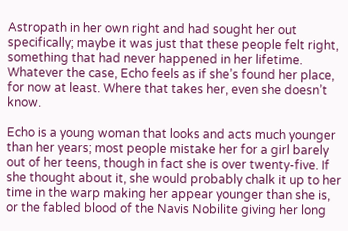Astropath in her own right and had sought her out specifically; maybe it was just that these people felt right, something that had never happened in her lifetime. Whatever the case, Echo feels as if she’s found her place, for now at least. Where that takes her, even she doesn’t know.

Echo is a young woman that looks and acts much younger than her years; most people mistake her for a girl barely out of her teens, though in fact she is over twenty-five. If she thought about it, she would probably chalk it up to her time in the warp making her appear younger than she is, or the fabled blood of the Navis Nobilite giving her long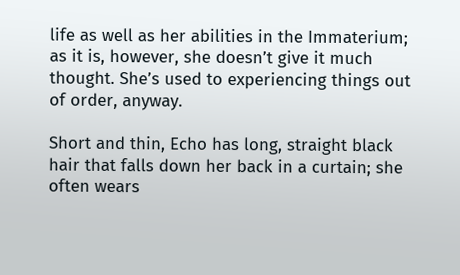life as well as her abilities in the Immaterium; as it is, however, she doesn’t give it much thought. She’s used to experiencing things out of order, anyway.

Short and thin, Echo has long, straight black hair that falls down her back in a curtain; she often wears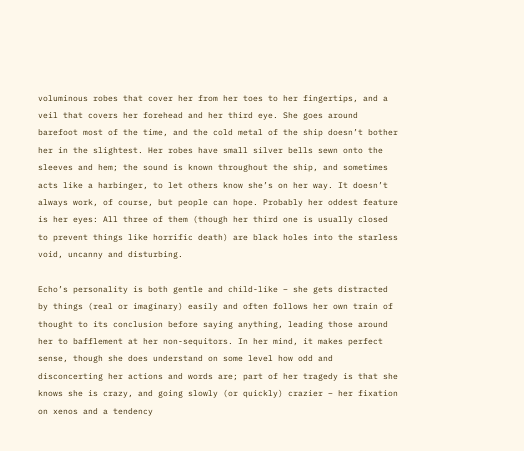voluminous robes that cover her from her toes to her fingertips, and a veil that covers her forehead and her third eye. She goes around barefoot most of the time, and the cold metal of the ship doesn’t bother her in the slightest. Her robes have small silver bells sewn onto the sleeves and hem; the sound is known throughout the ship, and sometimes acts like a harbinger, to let others know she’s on her way. It doesn’t always work, of course, but people can hope. Probably her oddest feature is her eyes: All three of them (though her third one is usually closed to prevent things like horrific death) are black holes into the starless void, uncanny and disturbing.

Echo’s personality is both gentle and child-like – she gets distracted by things (real or imaginary) easily and often follows her own train of thought to its conclusion before saying anything, leading those around her to bafflement at her non-sequitors. In her mind, it makes perfect sense, though she does understand on some level how odd and disconcerting her actions and words are; part of her tragedy is that she knows she is crazy, and going slowly (or quickly) crazier – her fixation on xenos and a tendency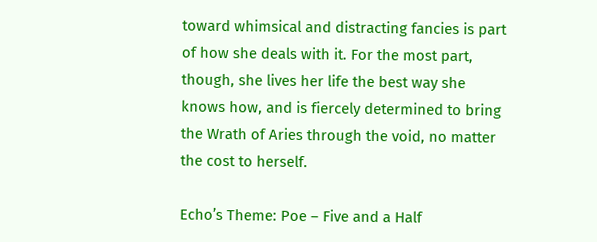toward whimsical and distracting fancies is part of how she deals with it. For the most part, though, she lives her life the best way she knows how, and is fiercely determined to bring the Wrath of Aries through the void, no matter the cost to herself.

Echo’s Theme: Poe – Five and a Half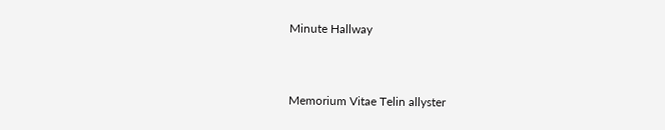Minute Hallway


Memorium Vitae Telin allyster